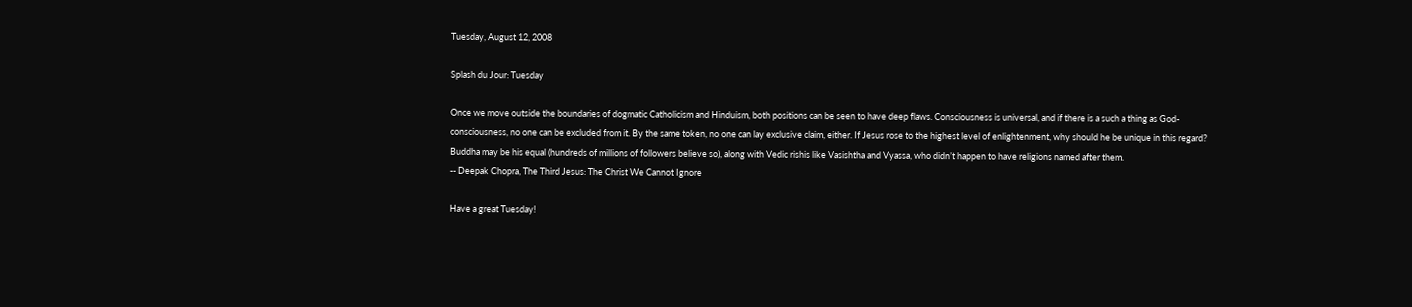Tuesday, August 12, 2008

Splash du Jour: Tuesday

Once we move outside the boundaries of dogmatic Catholicism and Hinduism, both positions can be seen to have deep flaws. Consciousness is universal, and if there is a such a thing as God-consciousness, no one can be excluded from it. By the same token, no one can lay exclusive claim, either. If Jesus rose to the highest level of enlightenment, why should he be unique in this regard? Buddha may be his equal (hundreds of millions of followers believe so), along with Vedic rishis like Vasishtha and Vyassa, who didn’t happen to have religions named after them.
-- Deepak Chopra, The Third Jesus: The Christ We Cannot Ignore

Have a great Tuesday!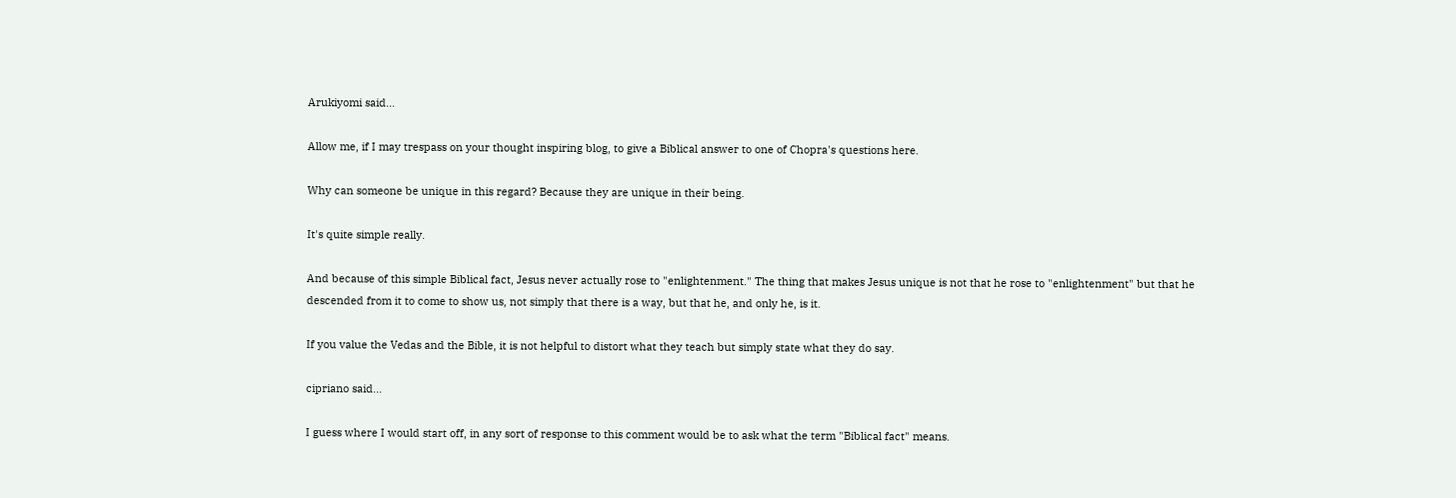Arukiyomi said...

Allow me, if I may trespass on your thought inspiring blog, to give a Biblical answer to one of Chopra's questions here.

Why can someone be unique in this regard? Because they are unique in their being.

It's quite simple really.

And because of this simple Biblical fact, Jesus never actually rose to "enlightenment." The thing that makes Jesus unique is not that he rose to "enlightenment" but that he descended from it to come to show us, not simply that there is a way, but that he, and only he, is it.

If you value the Vedas and the Bible, it is not helpful to distort what they teach but simply state what they do say.

cipriano said...

I guess where I would start off, in any sort of response to this comment would be to ask what the term "Biblical fact" means.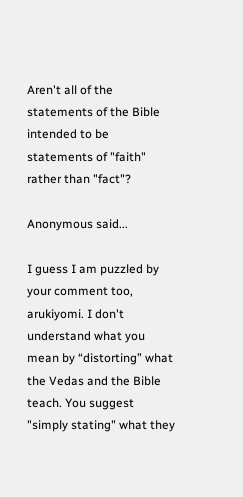Aren't all of the statements of the Bible intended to be statements of "faith" rather than "fact"?

Anonymous said...

I guess I am puzzled by your comment too, arukiyomi. I don't understand what you mean by “distorting” what the Vedas and the Bible teach. You suggest "simply stating" what they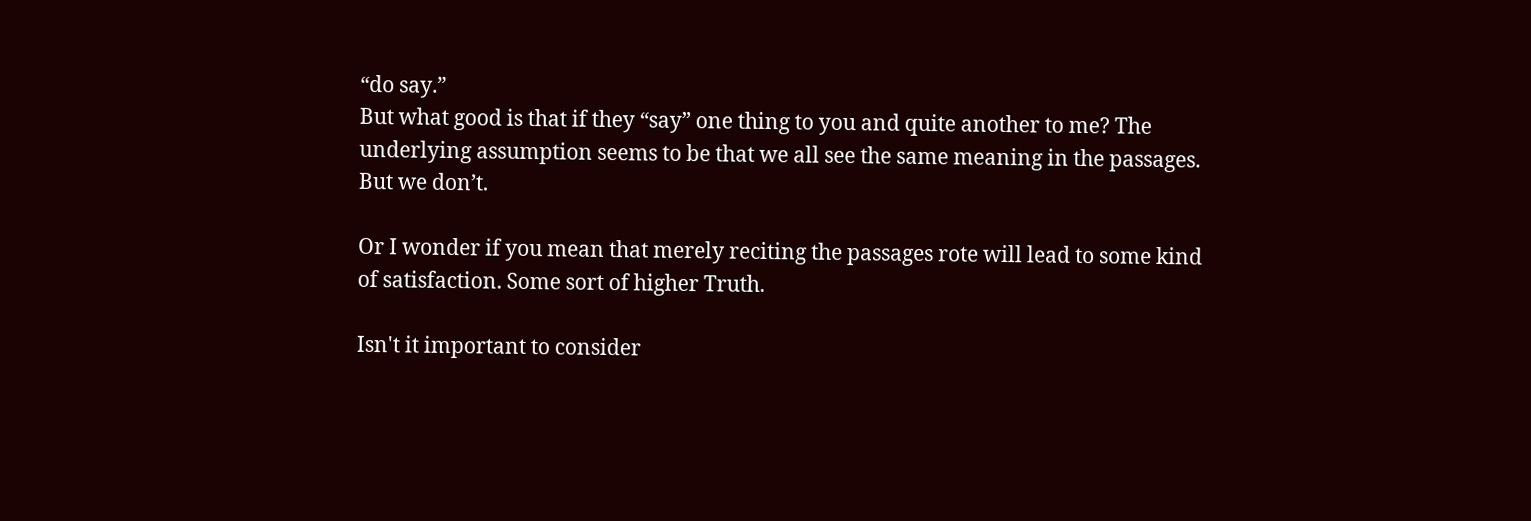“do say.”
But what good is that if they “say” one thing to you and quite another to me? The underlying assumption seems to be that we all see the same meaning in the passages.
But we don’t.

Or I wonder if you mean that merely reciting the passages rote will lead to some kind of satisfaction. Some sort of higher Truth.

Isn't it important to consider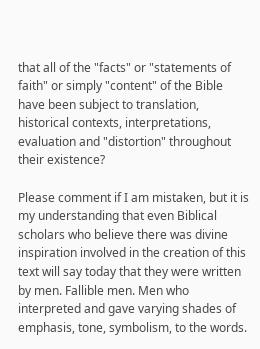that all of the "facts" or "statements of faith" or simply "content" of the Bible have been subject to translation, historical contexts, interpretations, evaluation and "distortion" throughout their existence?

Please comment if I am mistaken, but it is my understanding that even Biblical scholars who believe there was divine inspiration involved in the creation of this text will say today that they were written by men. Fallible men. Men who interpreted and gave varying shades of emphasis, tone, symbolism, to the words.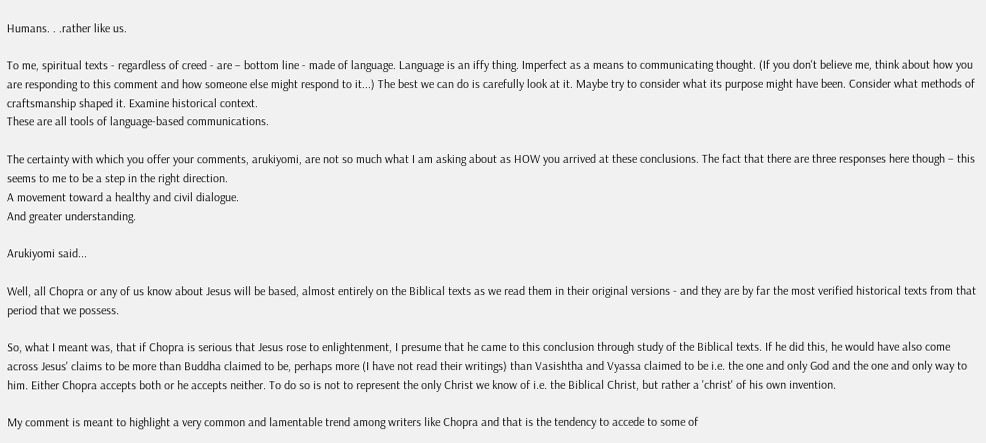Humans. . .rather like us.

To me, spiritual texts - regardless of creed - are – bottom line - made of language. Language is an iffy thing. Imperfect as a means to communicating thought. (If you don't believe me, think about how you are responding to this comment and how someone else might respond to it...) The best we can do is carefully look at it. Maybe try to consider what its purpose might have been. Consider what methods of craftsmanship shaped it. Examine historical context.
These are all tools of language-based communications.

The certainty with which you offer your comments, arukiyomi, are not so much what I am asking about as HOW you arrived at these conclusions. The fact that there are three responses here though – this seems to me to be a step in the right direction.
A movement toward a healthy and civil dialogue.
And greater understanding.

Arukiyomi said...

Well, all Chopra or any of us know about Jesus will be based, almost entirely on the Biblical texts as we read them in their original versions - and they are by far the most verified historical texts from that period that we possess.

So, what I meant was, that if Chopra is serious that Jesus rose to enlightenment, I presume that he came to this conclusion through study of the Biblical texts. If he did this, he would have also come across Jesus' claims to be more than Buddha claimed to be, perhaps more (I have not read their writings) than Vasishtha and Vyassa claimed to be i.e. the one and only God and the one and only way to him. Either Chopra accepts both or he accepts neither. To do so is not to represent the only Christ we know of i.e. the Biblical Christ, but rather a 'christ' of his own invention.

My comment is meant to highlight a very common and lamentable trend among writers like Chopra and that is the tendency to accede to some of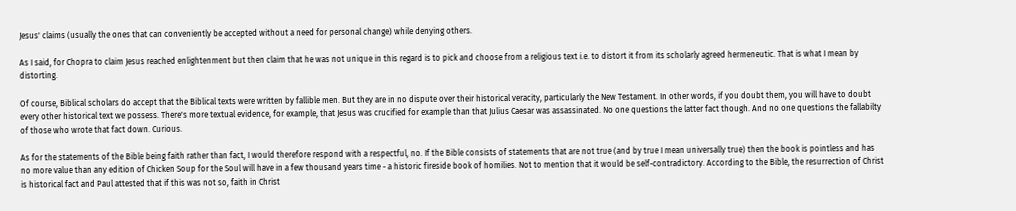Jesus' claims (usually the ones that can conveniently be accepted without a need for personal change) while denying others.

As I said, for Chopra to claim Jesus reached enlightenment but then claim that he was not unique in this regard is to pick and choose from a religious text i.e. to distort it from its scholarly agreed hermeneutic. That is what I mean by distorting.

Of course, Biblical scholars do accept that the Biblical texts were written by fallible men. But they are in no dispute over their historical veracity, particularly the New Testament. In other words, if you doubt them, you will have to doubt every other historical text we possess. There's more textual evidence, for example, that Jesus was crucified for example than that Julius Caesar was assassinated. No one questions the latter fact though. And no one questions the fallabilty of those who wrote that fact down. Curious.

As for the statements of the Bible being faith rather than fact, I would therefore respond with a respectful, no. If the Bible consists of statements that are not true (and by true I mean universally true) then the book is pointless and has no more value than any edition of Chicken Soup for the Soul will have in a few thousand years time - a historic fireside book of homilies. Not to mention that it would be self-contradictory. According to the Bible, the resurrection of Christ is historical fact and Paul attested that if this was not so, faith in Christ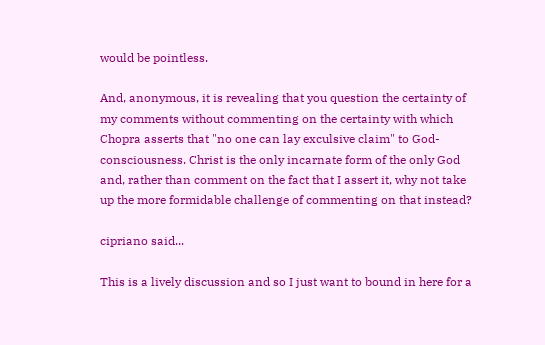would be pointless.

And, anonymous, it is revealing that you question the certainty of my comments without commenting on the certainty with which Chopra asserts that "no one can lay exculsive claim" to God-consciousness. Christ is the only incarnate form of the only God and, rather than comment on the fact that I assert it, why not take up the more formidable challenge of commenting on that instead?

cipriano said...

This is a lively discussion and so I just want to bound in here for a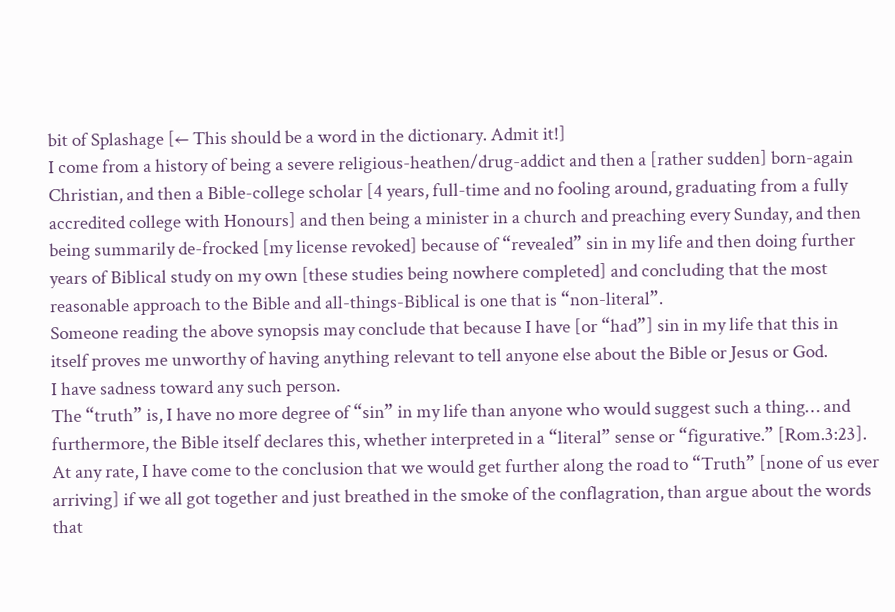bit of Splashage [← This should be a word in the dictionary. Admit it!]
I come from a history of being a severe religious-heathen/drug-addict and then a [rather sudden] born-again Christian, and then a Bible-college scholar [4 years, full-time and no fooling around, graduating from a fully accredited college with Honours] and then being a minister in a church and preaching every Sunday, and then being summarily de-frocked [my license revoked] because of “revealed” sin in my life and then doing further years of Biblical study on my own [these studies being nowhere completed] and concluding that the most reasonable approach to the Bible and all-things-Biblical is one that is “non-literal”.
Someone reading the above synopsis may conclude that because I have [or “had”] sin in my life that this in itself proves me unworthy of having anything relevant to tell anyone else about the Bible or Jesus or God.
I have sadness toward any such person.
The “truth” is, I have no more degree of “sin” in my life than anyone who would suggest such a thing… and furthermore, the Bible itself declares this, whether interpreted in a “literal” sense or “figurative.” [Rom.3:23].
At any rate, I have come to the conclusion that we would get further along the road to “Truth” [none of us ever arriving] if we all got together and just breathed in the smoke of the conflagration, than argue about the words that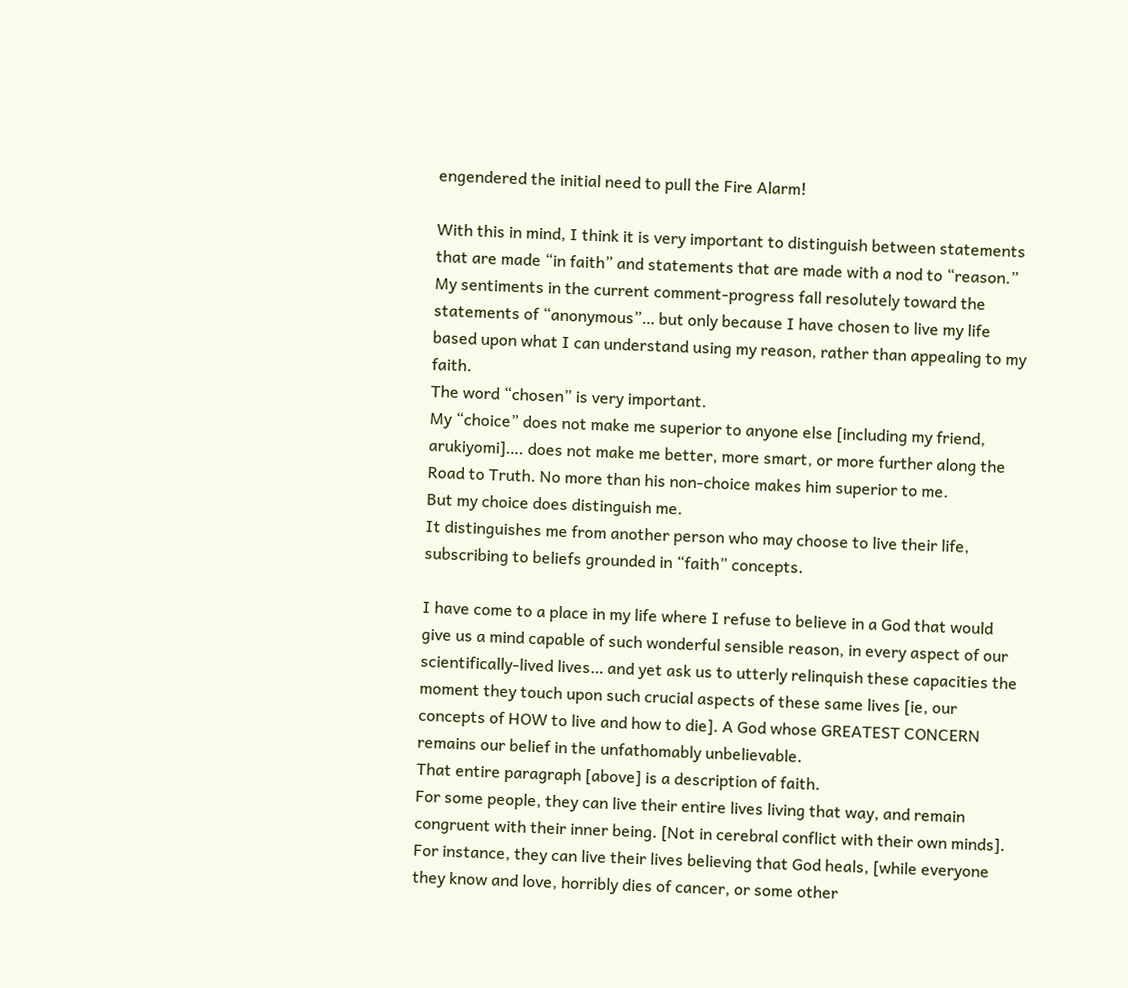engendered the initial need to pull the Fire Alarm!

With this in mind, I think it is very important to distinguish between statements that are made “in faith” and statements that are made with a nod to “reason.”
My sentiments in the current comment-progress fall resolutely toward the statements of “anonymous”… but only because I have chosen to live my life based upon what I can understand using my reason, rather than appealing to my faith.
The word “chosen” is very important.
My “choice” does not make me superior to anyone else [including my friend, arukiyomi]…. does not make me better, more smart, or more further along the Road to Truth. No more than his non-choice makes him superior to me.
But my choice does distinguish me.
It distinguishes me from another person who may choose to live their life, subscribing to beliefs grounded in “faith” concepts.

I have come to a place in my life where I refuse to believe in a God that would give us a mind capable of such wonderful sensible reason, in every aspect of our scientifically-lived lives… and yet ask us to utterly relinquish these capacities the moment they touch upon such crucial aspects of these same lives [ie, our concepts of HOW to live and how to die]. A God whose GREATEST CONCERN remains our belief in the unfathomably unbelievable.
That entire paragraph [above] is a description of faith.
For some people, they can live their entire lives living that way, and remain congruent with their inner being. [Not in cerebral conflict with their own minds].
For instance, they can live their lives believing that God heals, [while everyone they know and love, horribly dies of cancer, or some other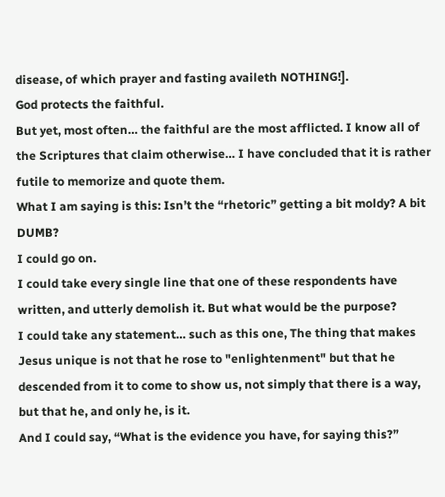disease, of which prayer and fasting availeth NOTHING!].
God protects the faithful.
But yet, most often… the faithful are the most afflicted. I know all of the Scriptures that claim otherwise… I have concluded that it is rather futile to memorize and quote them.
What I am saying is this: Isn’t the “rhetoric” getting a bit moldy? A bit DUMB?
I could go on.
I could take every single line that one of these respondents have written, and utterly demolish it. But what would be the purpose?
I could take any statement… such as this one, The thing that makes Jesus unique is not that he rose to "enlightenment" but that he descended from it to come to show us, not simply that there is a way, but that he, and only he, is it.
And I could say, “What is the evidence you have, for saying this?”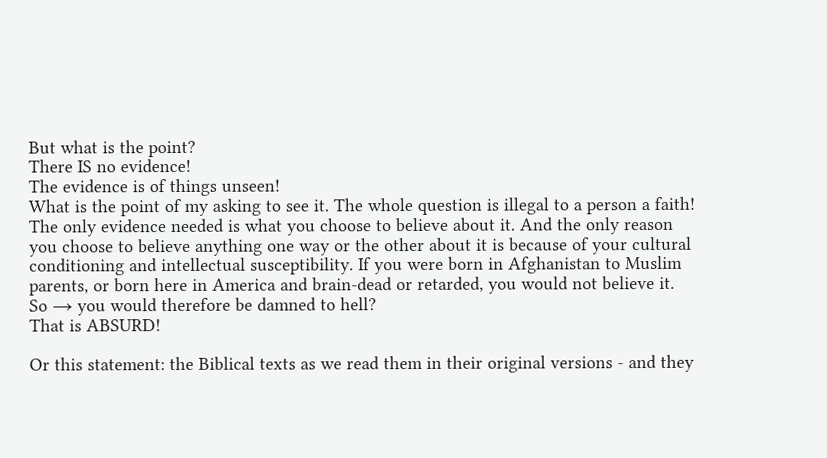But what is the point?
There IS no evidence!
The evidence is of things unseen!
What is the point of my asking to see it. The whole question is illegal to a person a faith!
The only evidence needed is what you choose to believe about it. And the only reason you choose to believe anything one way or the other about it is because of your cultural conditioning and intellectual susceptibility. If you were born in Afghanistan to Muslim parents, or born here in America and brain-dead or retarded, you would not believe it.
So → you would therefore be damned to hell?
That is ABSURD!

Or this statement: the Biblical texts as we read them in their original versions - and they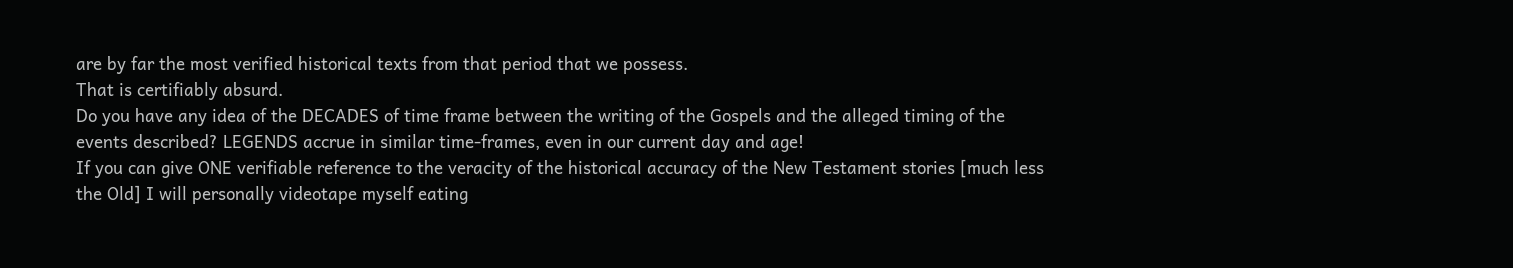are by far the most verified historical texts from that period that we possess.
That is certifiably absurd.
Do you have any idea of the DECADES of time frame between the writing of the Gospels and the alleged timing of the events described? LEGENDS accrue in similar time-frames, even in our current day and age!
If you can give ONE verifiable reference to the veracity of the historical accuracy of the New Testament stories [much less the Old] I will personally videotape myself eating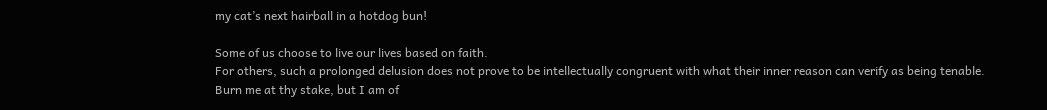my cat’s next hairball in a hotdog bun!

Some of us choose to live our lives based on faith.
For others, such a prolonged delusion does not prove to be intellectually congruent with what their inner reason can verify as being tenable.
Burn me at thy stake, but I am of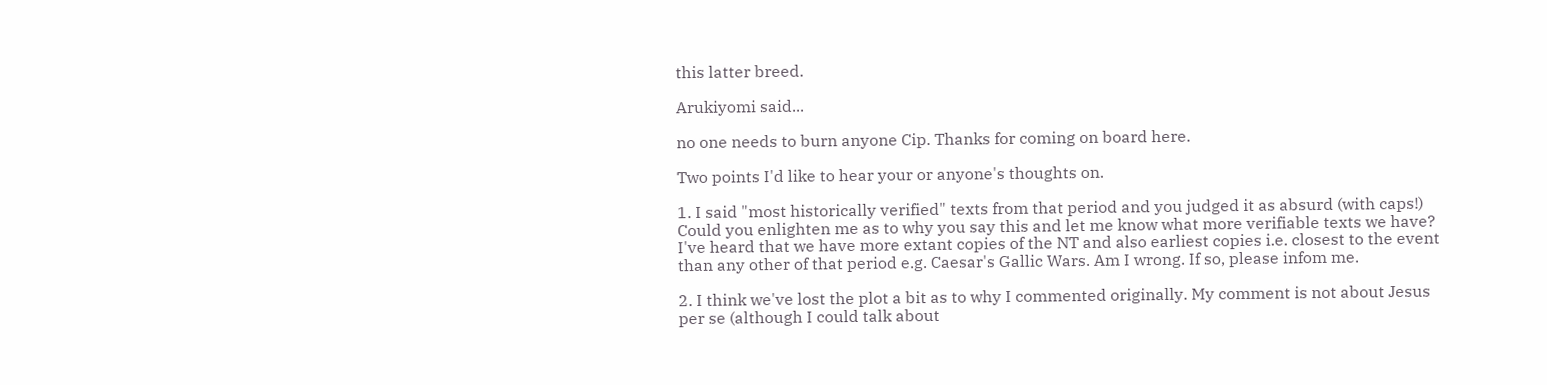this latter breed.

Arukiyomi said...

no one needs to burn anyone Cip. Thanks for coming on board here.

Two points I'd like to hear your or anyone's thoughts on.

1. I said "most historically verified" texts from that period and you judged it as absurd (with caps!) Could you enlighten me as to why you say this and let me know what more verifiable texts we have? I've heard that we have more extant copies of the NT and also earliest copies i.e. closest to the event than any other of that period e.g. Caesar's Gallic Wars. Am I wrong. If so, please infom me.

2. I think we've lost the plot a bit as to why I commented originally. My comment is not about Jesus per se (although I could talk about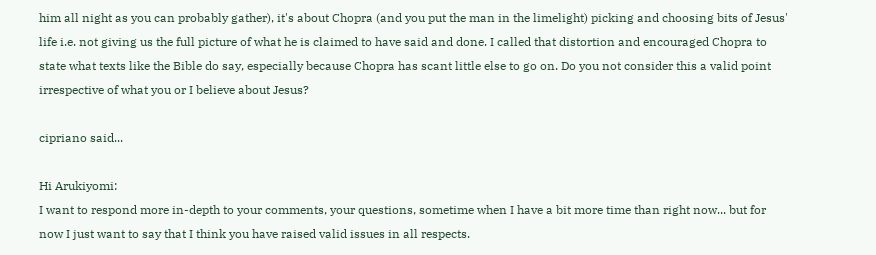him all night as you can probably gather), it's about Chopra (and you put the man in the limelight) picking and choosing bits of Jesus' life i.e. not giving us the full picture of what he is claimed to have said and done. I called that distortion and encouraged Chopra to state what texts like the Bible do say, especially because Chopra has scant little else to go on. Do you not consider this a valid point irrespective of what you or I believe about Jesus?

cipriano said...

Hi Arukiyomi:
I want to respond more in-depth to your comments, your questions, sometime when I have a bit more time than right now... but for now I just want to say that I think you have raised valid issues in all respects.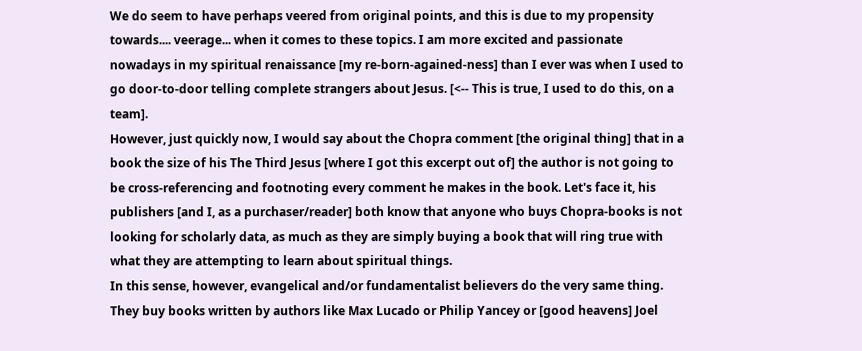We do seem to have perhaps veered from original points, and this is due to my propensity towards.... veerage... when it comes to these topics. I am more excited and passionate nowadays in my spiritual renaissance [my re-born-agained-ness] than I ever was when I used to go door-to-door telling complete strangers about Jesus. [<-- This is true, I used to do this, on a team].
However, just quickly now, I would say about the Chopra comment [the original thing] that in a book the size of his The Third Jesus [where I got this excerpt out of] the author is not going to be cross-referencing and footnoting every comment he makes in the book. Let's face it, his publishers [and I, as a purchaser/reader] both know that anyone who buys Chopra-books is not looking for scholarly data, as much as they are simply buying a book that will ring true with what they are attempting to learn about spiritual things.
In this sense, however, evangelical and/or fundamentalist believers do the very same thing. They buy books written by authors like Max Lucado or Philip Yancey or [good heavens] Joel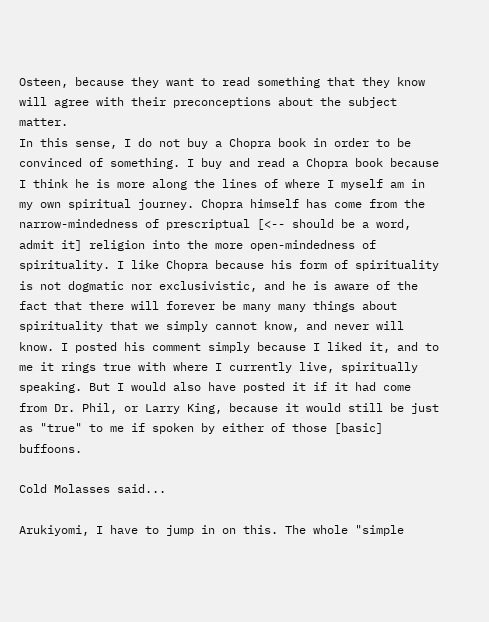Osteen, because they want to read something that they know will agree with their preconceptions about the subject matter.
In this sense, I do not buy a Chopra book in order to be convinced of something. I buy and read a Chopra book because I think he is more along the lines of where I myself am in my own spiritual journey. Chopra himself has come from the narrow-mindedness of prescriptual [<-- should be a word, admit it] religion into the more open-mindedness of spirituality. I like Chopra because his form of spirituality is not dogmatic nor exclusivistic, and he is aware of the fact that there will forever be many many things about spirituality that we simply cannot know, and never will know. I posted his comment simply because I liked it, and to me it rings true with where I currently live, spiritually speaking. But I would also have posted it if it had come from Dr. Phil, or Larry King, because it would still be just as "true" to me if spoken by either of those [basic] buffoons.

Cold Molasses said...

Arukiyomi, I have to jump in on this. The whole "simple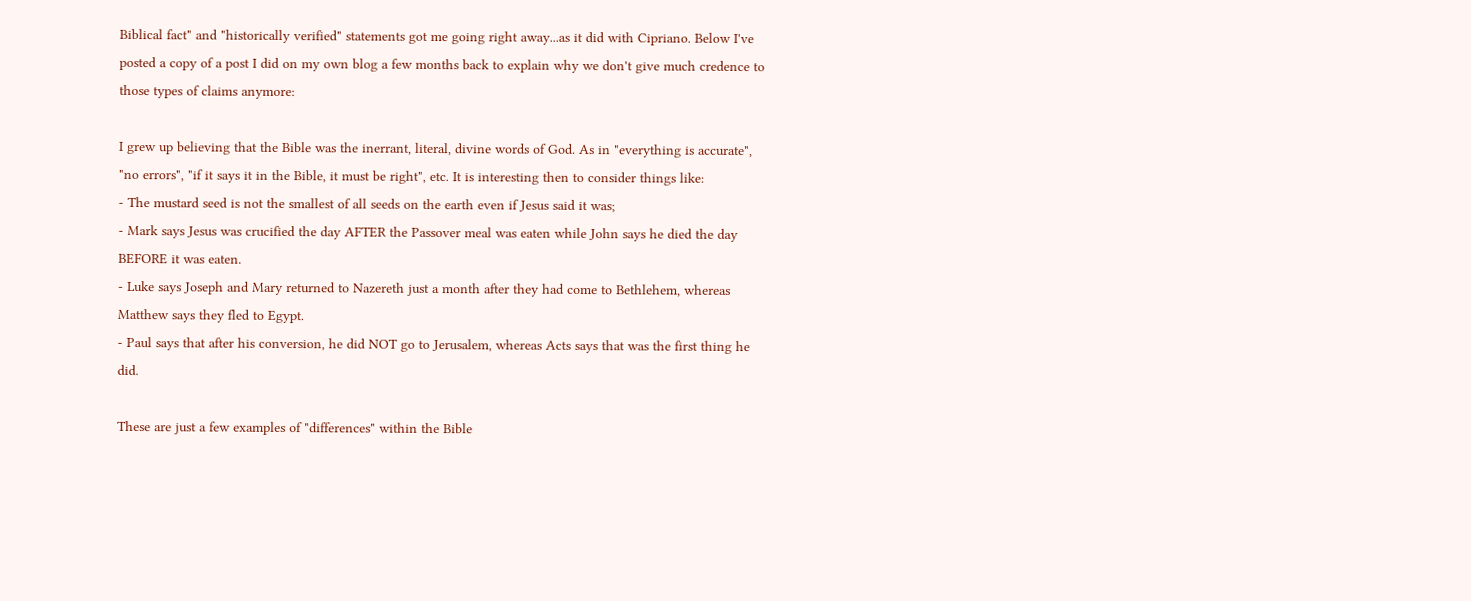Biblical fact" and "historically verified" statements got me going right away...as it did with Cipriano. Below I've posted a copy of a post I did on my own blog a few months back to explain why we don't give much credence to those types of claims anymore:

I grew up believing that the Bible was the inerrant, literal, divine words of God. As in "everything is accurate", "no errors", "if it says it in the Bible, it must be right", etc. It is interesting then to consider things like:
- The mustard seed is not the smallest of all seeds on the earth even if Jesus said it was;
- Mark says Jesus was crucified the day AFTER the Passover meal was eaten while John says he died the day BEFORE it was eaten.
- Luke says Joseph and Mary returned to Nazereth just a month after they had come to Bethlehem, whereas Matthew says they fled to Egypt.
- Paul says that after his conversion, he did NOT go to Jerusalem, whereas Acts says that was the first thing he did.

These are just a few examples of "differences" within the Bible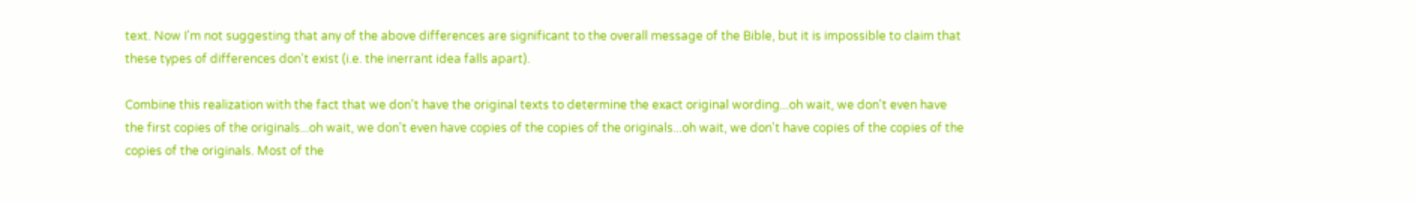text. Now I'm not suggesting that any of the above differences are significant to the overall message of the Bible, but it is impossible to claim that these types of differences don't exist (i.e. the inerrant idea falls apart).

Combine this realization with the fact that we don't have the original texts to determine the exact original wording...oh wait, we don't even have the first copies of the originals...oh wait, we don't even have copies of the copies of the originals...oh wait, we don't have copies of the copies of the copies of the originals. Most of the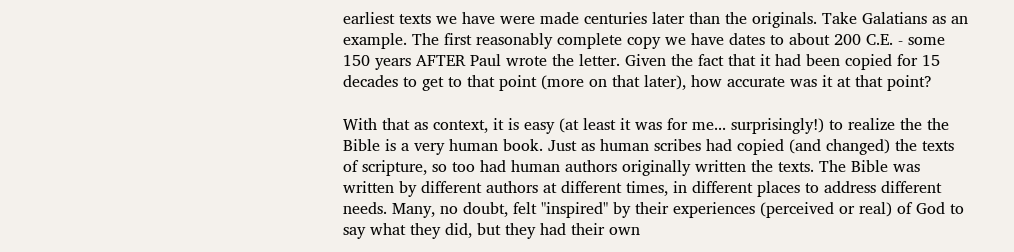earliest texts we have were made centuries later than the originals. Take Galatians as an example. The first reasonably complete copy we have dates to about 200 C.E. - some 150 years AFTER Paul wrote the letter. Given the fact that it had been copied for 15 decades to get to that point (more on that later), how accurate was it at that point?

With that as context, it is easy (at least it was for me... surprisingly!) to realize the the Bible is a very human book. Just as human scribes had copied (and changed) the texts of scripture, so too had human authors originally written the texts. The Bible was written by different authors at different times, in different places to address different needs. Many, no doubt, felt "inspired" by their experiences (perceived or real) of God to say what they did, but they had their own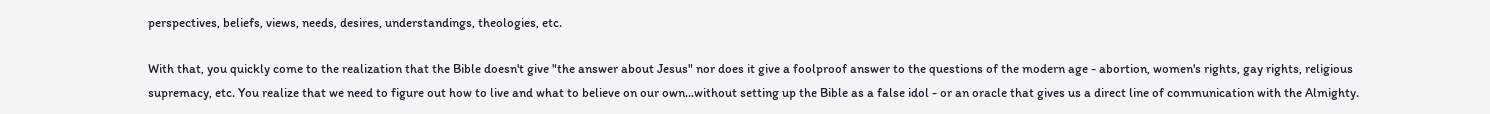perspectives, beliefs, views, needs, desires, understandings, theologies, etc.

With that, you quickly come to the realization that the Bible doesn't give "the answer about Jesus" nor does it give a foolproof answer to the questions of the modern age - abortion, women's rights, gay rights, religious supremacy, etc. You realize that we need to figure out how to live and what to believe on our own...without setting up the Bible as a false idol - or an oracle that gives us a direct line of communication with the Almighty.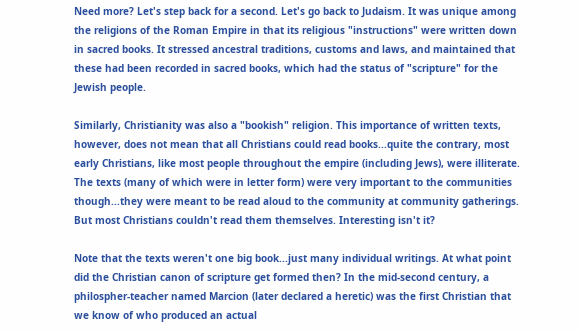Need more? Let's step back for a second. Let's go back to Judaism. It was unique among the religions of the Roman Empire in that its religious "instructions" were written down in sacred books. It stressed ancestral traditions, customs and laws, and maintained that these had been recorded in sacred books, which had the status of "scripture" for the Jewish people.

Similarly, Christianity was also a "bookish" religion. This importance of written texts, however, does not mean that all Christians could read books...quite the contrary, most early Christians, like most people throughout the empire (including Jews), were illiterate. The texts (many of which were in letter form) were very important to the communities though...they were meant to be read aloud to the community at community gatherings. But most Christians couldn't read them themselves. Interesting isn't it?

Note that the texts weren't one big book...just many individual writings. At what point did the Christian canon of scripture get formed then? In the mid-second century, a philospher-teacher named Marcion (later declared a heretic) was the first Christian that we know of who produced an actual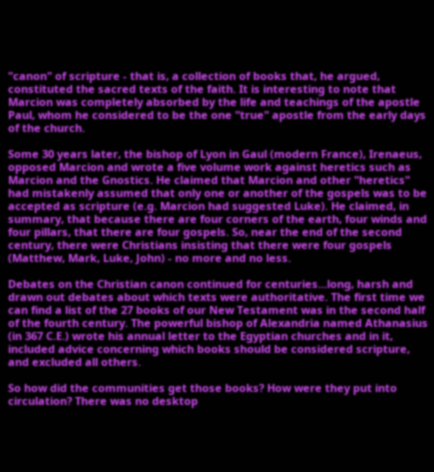"canon" of scripture - that is, a collection of books that, he argued, constituted the sacred texts of the faith. It is interesting to note that Marcion was completely absorbed by the life and teachings of the apostle Paul, whom he considered to be the one "true" apostle from the early days of the church.

Some 30 years later, the bishop of Lyon in Gaul (modern France), Irenaeus, opposed Marcion and wrote a five volume work against heretics such as Marcion and the Gnostics. He claimed that Marcion and other "heretics" had mistakenly assumed that only one or another of the gospels was to be accepted as scripture (e.g. Marcion had suggested Luke). He claimed, in summary, that because there are four corners of the earth, four winds and four pillars, that there are four gospels. So, near the end of the second century, there were Christians insisting that there were four gospels (Matthew, Mark, Luke, John) - no more and no less.

Debates on the Christian canon continued for centuries...long, harsh and drawn out debates about which texts were authoritative. The first time we can find a list of the 27 books of our New Testament was in the second half of the fourth century. The powerful bishop of Alexandria named Athanasius (in 367 C.E.) wrote his annual letter to the Egyptian churches and in it, included advice concerning which books should be considered scripture, and excluded all others.

So how did the communities get those books? How were they put into circulation? There was no desktop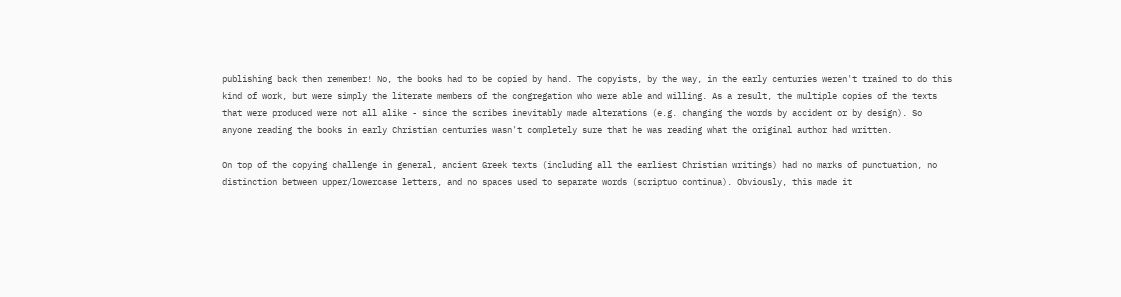publishing back then remember! No, the books had to be copied by hand. The copyists, by the way, in the early centuries weren't trained to do this kind of work, but were simply the literate members of the congregation who were able and willing. As a result, the multiple copies of the texts that were produced were not all alike - since the scribes inevitably made alterations (e.g. changing the words by accident or by design). So anyone reading the books in early Christian centuries wasn't completely sure that he was reading what the original author had written.

On top of the copying challenge in general, ancient Greek texts (including all the earliest Christian writings) had no marks of punctuation, no distinction between upper/lowercase letters, and no spaces used to separate words (scriptuo continua). Obviously, this made it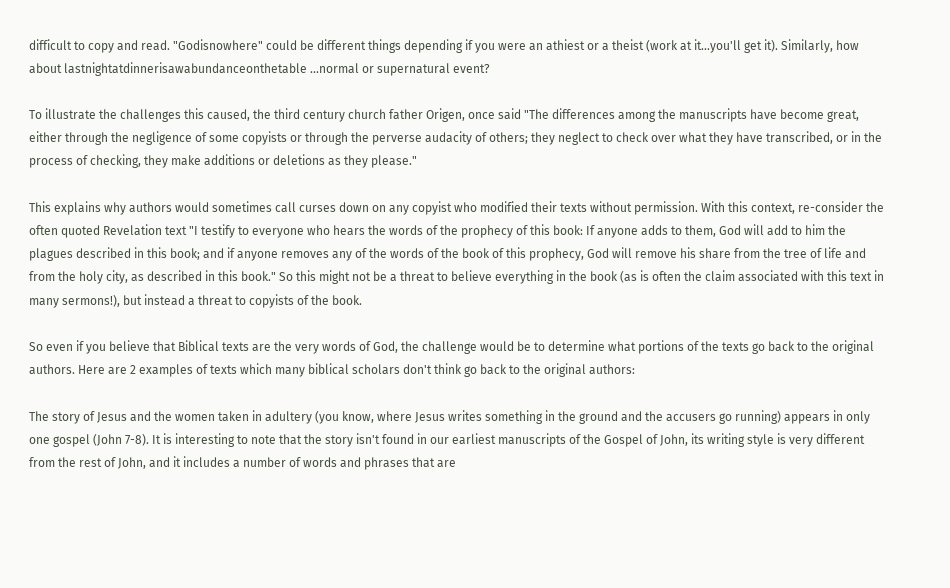difficult to copy and read. "Godisnowhere" could be different things depending if you were an athiest or a theist (work at it...you'll get it). Similarly, how about lastnightatdinnerisawabundanceonthetable ...normal or supernatural event?

To illustrate the challenges this caused, the third century church father Origen, once said "The differences among the manuscripts have become great, either through the negligence of some copyists or through the perverse audacity of others; they neglect to check over what they have transcribed, or in the process of checking, they make additions or deletions as they please."

This explains why authors would sometimes call curses down on any copyist who modified their texts without permission. With this context, re-consider the often quoted Revelation text "I testify to everyone who hears the words of the prophecy of this book: If anyone adds to them, God will add to him the plagues described in this book; and if anyone removes any of the words of the book of this prophecy, God will remove his share from the tree of life and from the holy city, as described in this book." So this might not be a threat to believe everything in the book (as is often the claim associated with this text in many sermons!), but instead a threat to copyists of the book.

So even if you believe that Biblical texts are the very words of God, the challenge would be to determine what portions of the texts go back to the original authors. Here are 2 examples of texts which many biblical scholars don't think go back to the original authors:

The story of Jesus and the women taken in adultery (you know, where Jesus writes something in the ground and the accusers go running) appears in only one gospel (John 7-8). It is interesting to note that the story isn't found in our earliest manuscripts of the Gospel of John, its writing style is very different from the rest of John, and it includes a number of words and phrases that are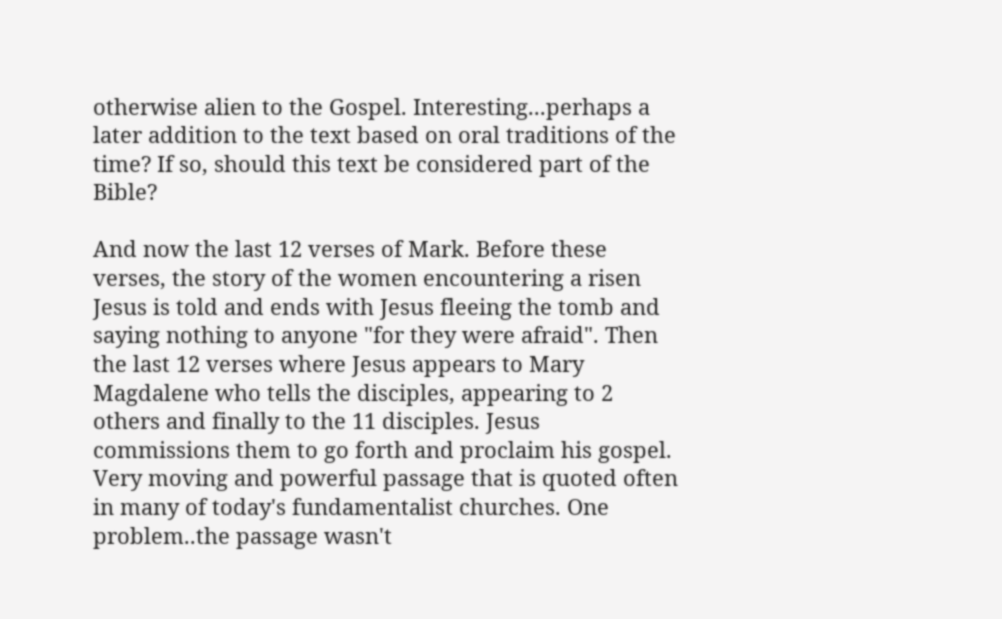otherwise alien to the Gospel. Interesting...perhaps a later addition to the text based on oral traditions of the time? If so, should this text be considered part of the Bible?

And now the last 12 verses of Mark. Before these verses, the story of the women encountering a risen Jesus is told and ends with Jesus fleeing the tomb and saying nothing to anyone "for they were afraid". Then the last 12 verses where Jesus appears to Mary Magdalene who tells the disciples, appearing to 2 others and finally to the 11 disciples. Jesus commissions them to go forth and proclaim his gospel. Very moving and powerful passage that is quoted often in many of today's fundamentalist churches. One problem..the passage wasn't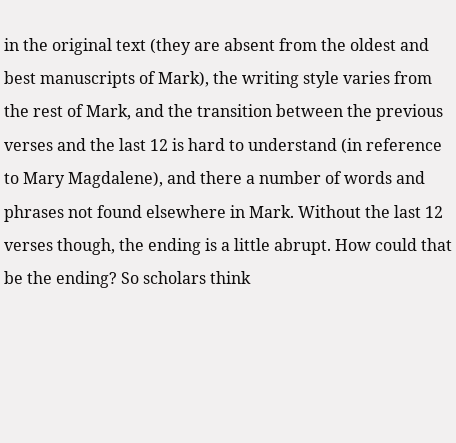in the original text (they are absent from the oldest and best manuscripts of Mark), the writing style varies from the rest of Mark, and the transition between the previous verses and the last 12 is hard to understand (in reference to Mary Magdalene), and there a number of words and phrases not found elsewhere in Mark. Without the last 12 verses though, the ending is a little abrupt. How could that be the ending? So scholars think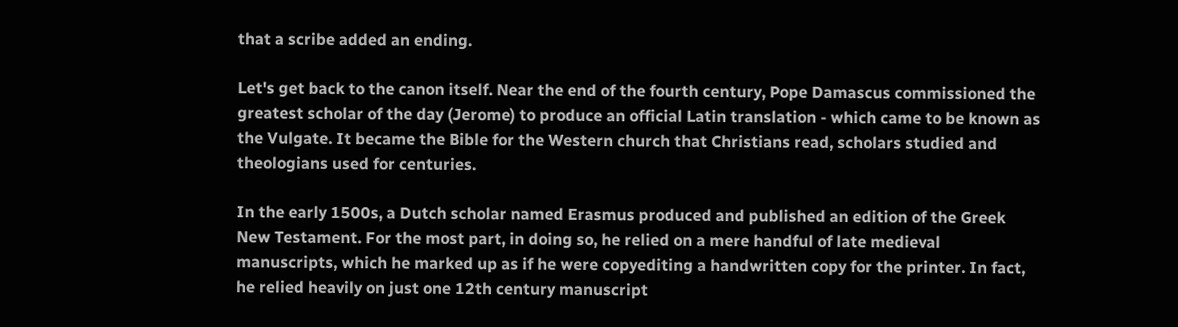that a scribe added an ending.

Let's get back to the canon itself. Near the end of the fourth century, Pope Damascus commissioned the greatest scholar of the day (Jerome) to produce an official Latin translation - which came to be known as the Vulgate. It became the Bible for the Western church that Christians read, scholars studied and theologians used for centuries.

In the early 1500s, a Dutch scholar named Erasmus produced and published an edition of the Greek New Testament. For the most part, in doing so, he relied on a mere handful of late medieval manuscripts, which he marked up as if he were copyediting a handwritten copy for the printer. In fact, he relied heavily on just one 12th century manuscript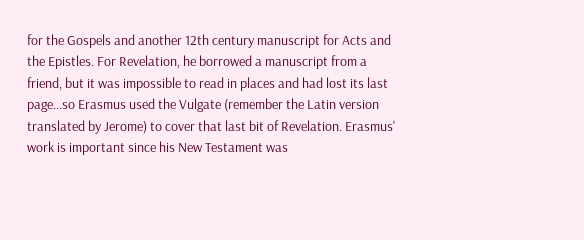for the Gospels and another 12th century manuscript for Acts and the Epistles. For Revelation, he borrowed a manuscript from a friend, but it was impossible to read in places and had lost its last page...so Erasmus used the Vulgate (remember the Latin version translated by Jerome) to cover that last bit of Revelation. Erasmus' work is important since his New Testament was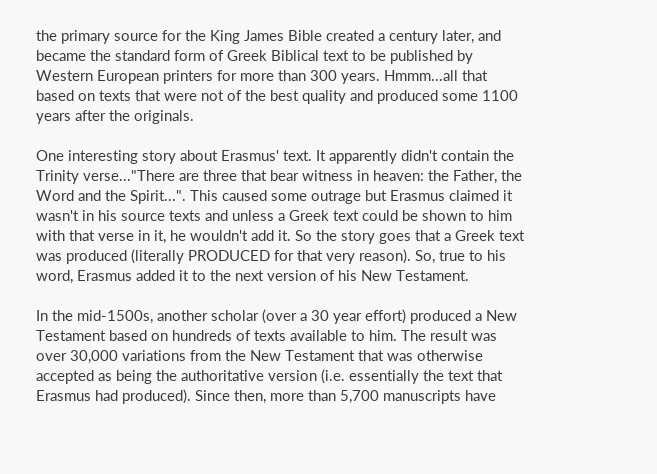the primary source for the King James Bible created a century later, and became the standard form of Greek Biblical text to be published by Western European printers for more than 300 years. Hmmm...all that based on texts that were not of the best quality and produced some 1100 years after the originals.

One interesting story about Erasmus' text. It apparently didn't contain the Trinity verse..."There are three that bear witness in heaven: the Father, the Word and the Spirit...". This caused some outrage but Erasmus claimed it wasn't in his source texts and unless a Greek text could be shown to him with that verse in it, he wouldn't add it. So the story goes that a Greek text was produced (literally PRODUCED for that very reason). So, true to his word, Erasmus added it to the next version of his New Testament.

In the mid-1500s, another scholar (over a 30 year effort) produced a New Testament based on hundreds of texts available to him. The result was over 30,000 variations from the New Testament that was otherwise accepted as being the authoritative version (i.e. essentially the text that Erasmus had produced). Since then, more than 5,700 manuscripts have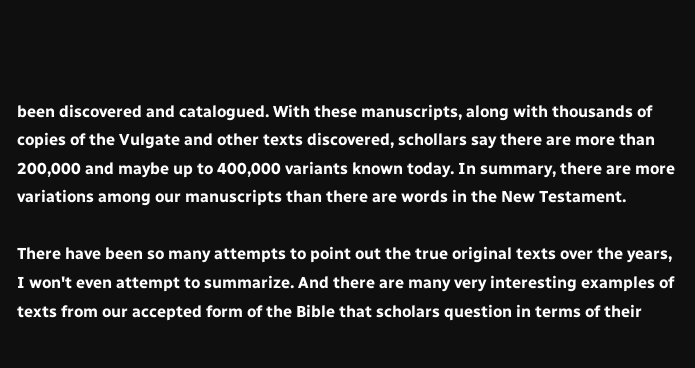been discovered and catalogued. With these manuscripts, along with thousands of copies of the Vulgate and other texts discovered, schollars say there are more than 200,000 and maybe up to 400,000 variants known today. In summary, there are more variations among our manuscripts than there are words in the New Testament.

There have been so many attempts to point out the true original texts over the years, I won't even attempt to summarize. And there are many very interesting examples of texts from our accepted form of the Bible that scholars question in terms of their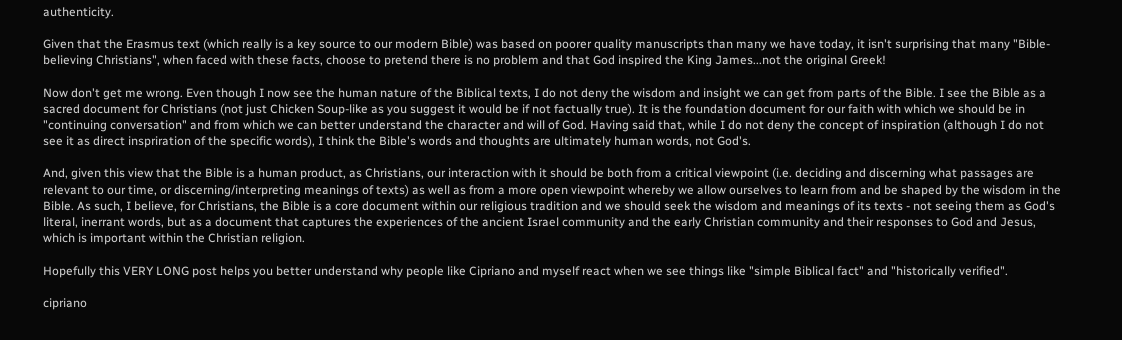authenticity.

Given that the Erasmus text (which really is a key source to our modern Bible) was based on poorer quality manuscripts than many we have today, it isn't surprising that many "Bible-believing Christians", when faced with these facts, choose to pretend there is no problem and that God inspired the King James...not the original Greek!

Now don't get me wrong. Even though I now see the human nature of the Biblical texts, I do not deny the wisdom and insight we can get from parts of the Bible. I see the Bible as a sacred document for Christians (not just Chicken Soup-like as you suggest it would be if not factually true). It is the foundation document for our faith with which we should be in "continuing conversation" and from which we can better understand the character and will of God. Having said that, while I do not deny the concept of inspiration (although I do not see it as direct inspriration of the specific words), I think the Bible's words and thoughts are ultimately human words, not God's.

And, given this view that the Bible is a human product, as Christians, our interaction with it should be both from a critical viewpoint (i.e. deciding and discerning what passages are relevant to our time, or discerning/interpreting meanings of texts) as well as from a more open viewpoint whereby we allow ourselves to learn from and be shaped by the wisdom in the Bible. As such, I believe, for Christians, the Bible is a core document within our religious tradition and we should seek the wisdom and meanings of its texts - not seeing them as God's literal, inerrant words, but as a document that captures the experiences of the ancient Israel community and the early Christian community and their responses to God and Jesus, which is important within the Christian religion.

Hopefully this VERY LONG post helps you better understand why people like Cipriano and myself react when we see things like "simple Biblical fact" and "historically verified".

cipriano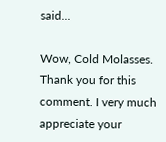said...

Wow, Cold Molasses.
Thank you for this comment. I very much appreciate your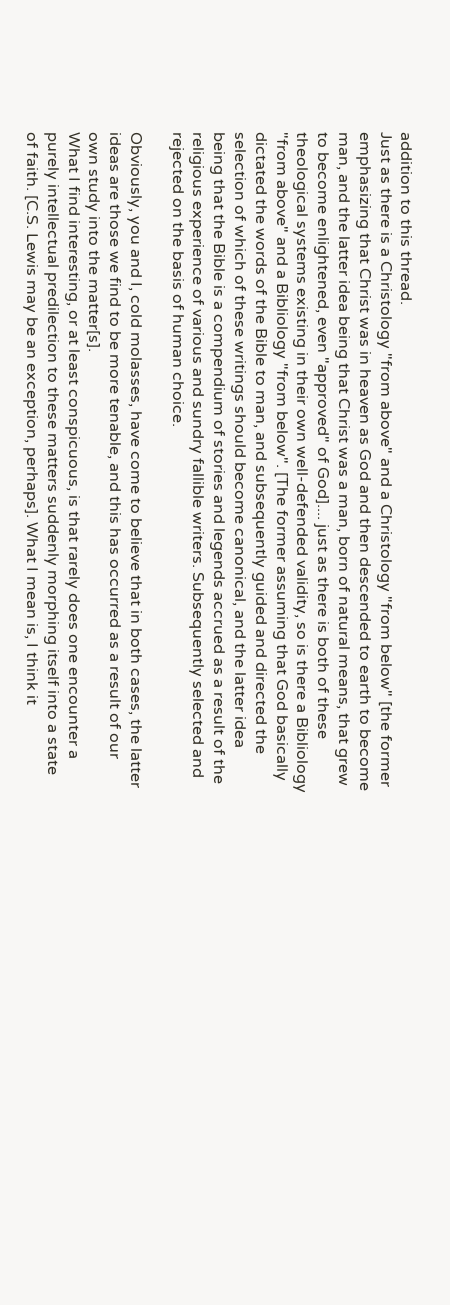addition to this thread.
Just as there is a Christology "from above" and a Christology "from below" [the former emphasizing that Christ was in heaven as God and then descended to earth to become man, and the latter idea being that Christ was a man, born of natural means, that grew to become enlightened, even "approved" of God].... just as there is both of these theological systems existing in their own well-defended validity, so is there a Bibliology "from above" and a Bibliology "from below". [The former assuming that God basically dictated the words of the Bible to man, and subsequently guided and directed the selection of which of these writings should become canonical, and the latter idea being that the Bible is a compendium of stories and legends accrued as a result of the religious experience of various and sundry fallible writers. Subsequently selected and rejected on the basis of human choice.

Obviously, you and I, cold molasses, have come to believe that in both cases, the latter ideas are those we find to be more tenable, and this has occurred as a result of our own study into the matter[s].
What I find interesting, or at least conspicuous, is that rarely does one encounter a purely intellectual predilection to these matters suddenly morphing itself into a state of faith. [C.S. Lewis may be an exception, perhaps]. What I mean is, I think it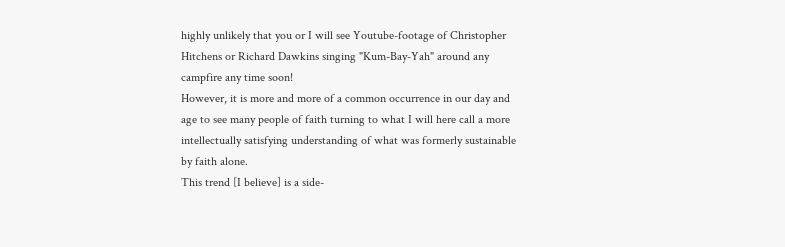highly unlikely that you or I will see Youtube-footage of Christopher Hitchens or Richard Dawkins singing "Kum-Bay-Yah" around any campfire any time soon!
However, it is more and more of a common occurrence in our day and age to see many people of faith turning to what I will here call a more intellectually satisfying understanding of what was formerly sustainable by faith alone.
This trend [I believe] is a side-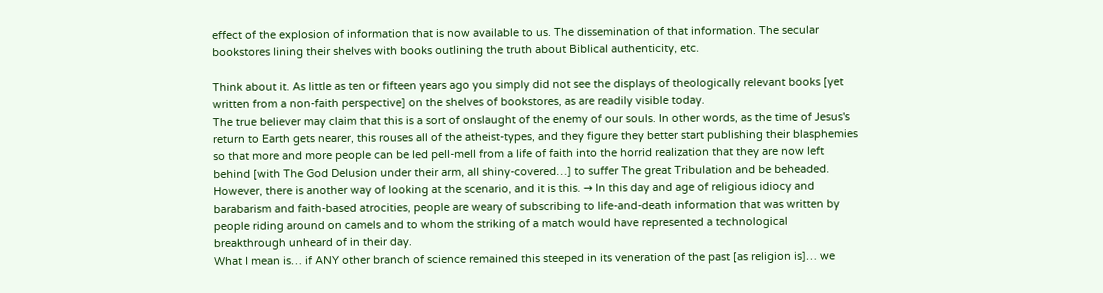effect of the explosion of information that is now available to us. The dissemination of that information. The secular bookstores lining their shelves with books outlining the truth about Biblical authenticity, etc.

Think about it. As little as ten or fifteen years ago you simply did not see the displays of theologically relevant books [yet written from a non-faith perspective] on the shelves of bookstores, as are readily visible today.
The true believer may claim that this is a sort of onslaught of the enemy of our souls. In other words, as the time of Jesus's return to Earth gets nearer, this rouses all of the atheist-types, and they figure they better start publishing their blasphemies so that more and more people can be led pell-mell from a life of faith into the horrid realization that they are now left behind [with The God Delusion under their arm, all shiny-covered…] to suffer The great Tribulation and be beheaded.
However, there is another way of looking at the scenario, and it is this. → In this day and age of religious idiocy and barabarism and faith-based atrocities, people are weary of subscribing to life-and-death information that was written by people riding around on camels and to whom the striking of a match would have represented a technological breakthrough unheard of in their day.
What I mean is… if ANY other branch of science remained this steeped in its veneration of the past [as religion is]… we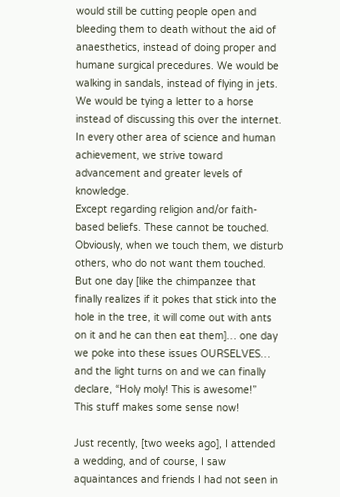would still be cutting people open and bleeding them to death without the aid of anaesthetics, instead of doing proper and humane surgical precedures. We would be walking in sandals, instead of flying in jets. We would be tying a letter to a horse instead of discussing this over the internet.
In every other area of science and human achievement, we strive toward advancement and greater levels of knowledge.
Except regarding religion and/or faith-based beliefs. These cannot be touched.
Obviously, when we touch them, we disturb others, who do not want them touched. But one day [like the chimpanzee that finally realizes if it pokes that stick into the hole in the tree, it will come out with ants on it and he can then eat them]… one day we poke into these issues OURSELVES… and the light turns on and we can finally declare, “Holy moly! This is awesome!”
This stuff makes some sense now!

Just recently, [two weeks ago], I attended a wedding, and of course, I saw aquaintances and friends I had not seen in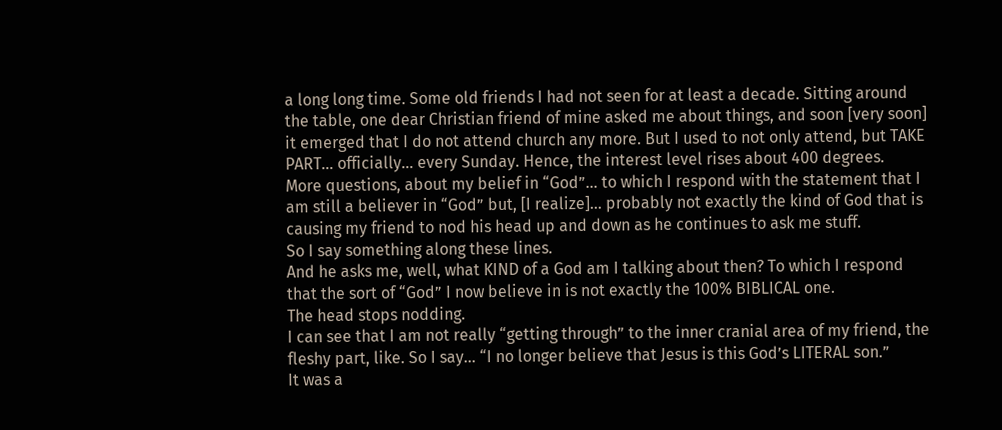a long long time. Some old friends I had not seen for at least a decade. Sitting around the table, one dear Christian friend of mine asked me about things, and soon [very soon] it emerged that I do not attend church any more. But I used to not only attend, but TAKE PART… officially… every Sunday. Hence, the interest level rises about 400 degrees.
More questions, about my belief in “God”… to which I respond with the statement that I am still a believer in “God” but, [I realize]… probably not exactly the kind of God that is causing my friend to nod his head up and down as he continues to ask me stuff.
So I say something along these lines.
And he asks me, well, what KIND of a God am I talking about then? To which I respond that the sort of “God” I now believe in is not exactly the 100% BIBLICAL one.
The head stops nodding.
I can see that I am not really “getting through” to the inner cranial area of my friend, the fleshy part, like. So I say… “I no longer believe that Jesus is this God’s LITERAL son.”
It was a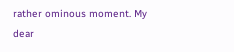rather ominous moment. My dear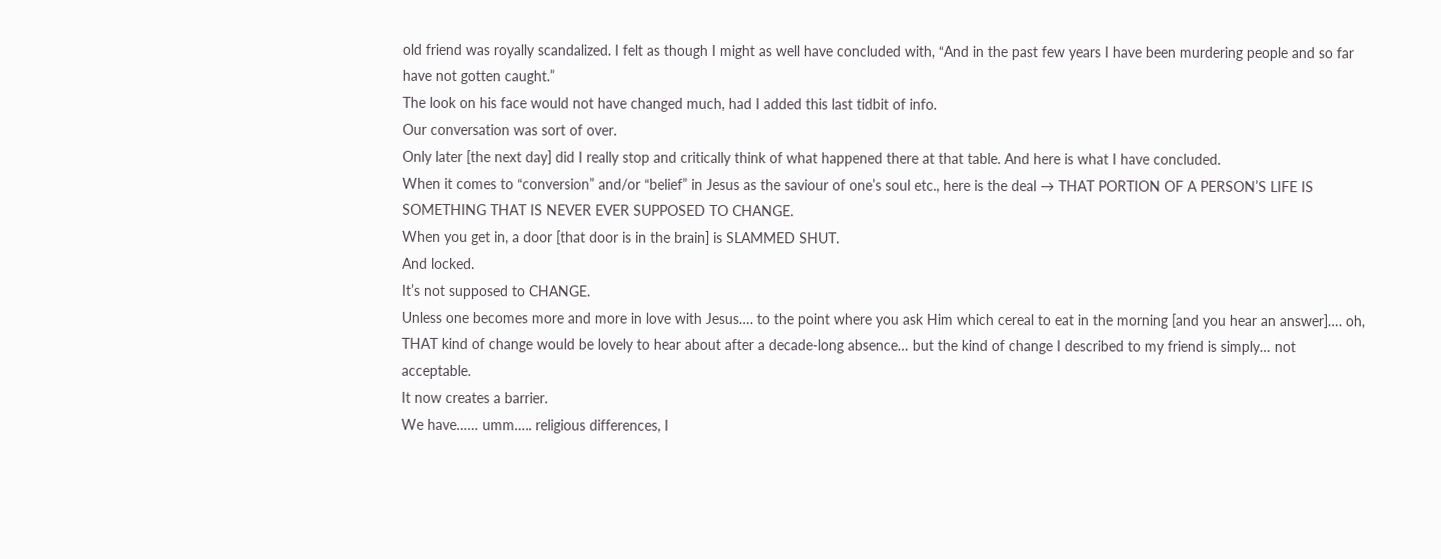old friend was royally scandalized. I felt as though I might as well have concluded with, “And in the past few years I have been murdering people and so far have not gotten caught.”
The look on his face would not have changed much, had I added this last tidbit of info.
Our conversation was sort of over.
Only later [the next day] did I really stop and critically think of what happened there at that table. And here is what I have concluded.
When it comes to “conversion” and/or “belief” in Jesus as the saviour of one’s soul etc., here is the deal → THAT PORTION OF A PERSON’S LIFE IS SOMETHING THAT IS NEVER EVER SUPPOSED TO CHANGE.
When you get in, a door [that door is in the brain] is SLAMMED SHUT.
And locked.
It’s not supposed to CHANGE.
Unless one becomes more and more in love with Jesus…. to the point where you ask Him which cereal to eat in the morning [and you hear an answer]…. oh, THAT kind of change would be lovely to hear about after a decade-long absence… but the kind of change I described to my friend is simply… not acceptable.
It now creates a barrier.
We have…… umm….. religious differences, I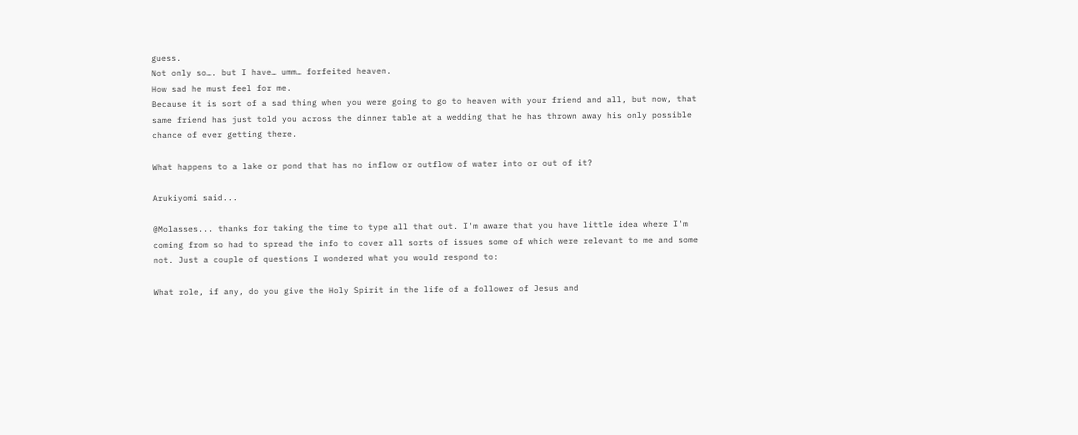guess.
Not only so…. but I have… umm… forfeited heaven.
How sad he must feel for me.
Because it is sort of a sad thing when you were going to go to heaven with your friend and all, but now, that same friend has just told you across the dinner table at a wedding that he has thrown away his only possible chance of ever getting there.

What happens to a lake or pond that has no inflow or outflow of water into or out of it?

Arukiyomi said...

@Molasses... thanks for taking the time to type all that out. I'm aware that you have little idea where I'm coming from so had to spread the info to cover all sorts of issues some of which were relevant to me and some not. Just a couple of questions I wondered what you would respond to:

What role, if any, do you give the Holy Spirit in the life of a follower of Jesus and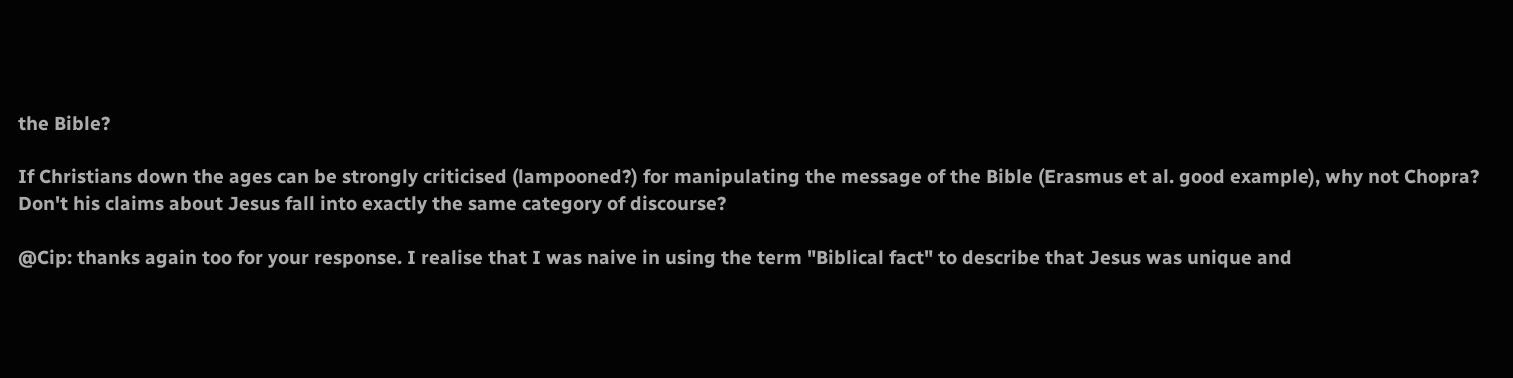the Bible?

If Christians down the ages can be strongly criticised (lampooned?) for manipulating the message of the Bible (Erasmus et al. good example), why not Chopra? Don't his claims about Jesus fall into exactly the same category of discourse?

@Cip: thanks again too for your response. I realise that I was naive in using the term "Biblical fact" to describe that Jesus was unique and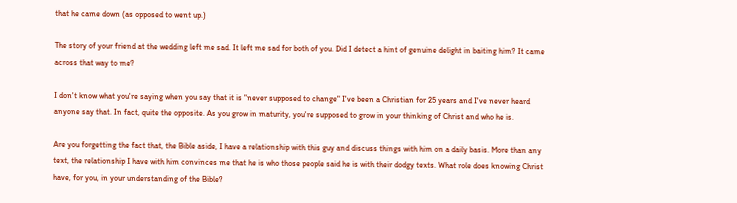that he came down (as opposed to went up.)

The story of your friend at the wedding left me sad. It left me sad for both of you. Did I detect a hint of genuine delight in baiting him? It came across that way to me?

I don't know what you're saying when you say that it is "never supposed to change" I've been a Christian for 25 years and I've never heard anyone say that. In fact, quite the opposite. As you grow in maturity, you're supposed to grow in your thinking of Christ and who he is.

Are you forgetting the fact that, the Bible aside, I have a relationship with this guy and discuss things with him on a daily basis. More than any text, the relationship I have with him convinces me that he is who those people said he is with their dodgy texts. What role does knowing Christ have, for you, in your understanding of the Bible?